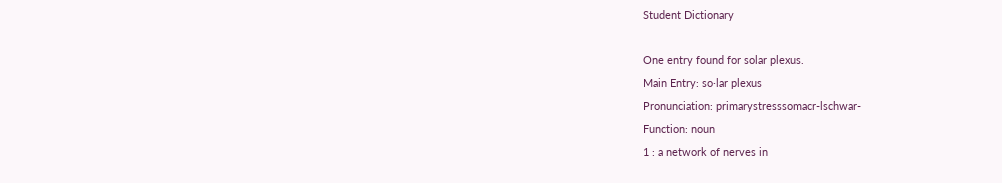Student Dictionary

One entry found for solar plexus.
Main Entry: so·lar plexus
Pronunciation: primarystresssomacr-lschwar-
Function: noun
1 : a network of nerves in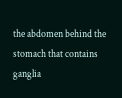the abdomen behind the stomach that contains ganglia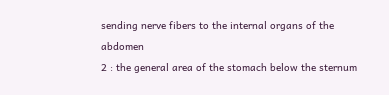sending nerve fibers to the internal organs of the abdomen
2 : the general area of the stomach below the sternum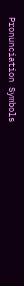Pronunciation Symbols